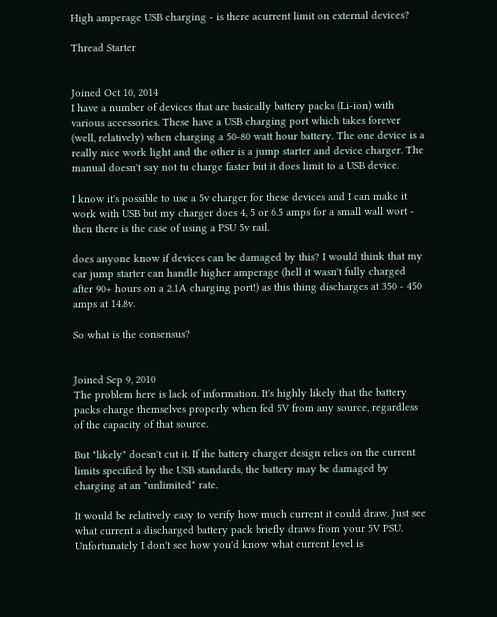High amperage USB charging - is there acurrent limit on external devices?

Thread Starter


Joined Oct 10, 2014
I have a number of devices that are basically battery packs (Li-ion) with various accessories. These have a USB charging port which takes forever (well, relatively) when charging a 50-80 watt hour battery. The one device is a really nice work light and the other is a jump starter and device charger. The manual doesn't say not tu charge faster but it does limit to a USB device.

I know it's possible to use a 5v charger for these devices and I can make it work with USB but my charger does 4, 5 or 6.5 amps for a small wall wort - then there is the case of using a PSU 5v rail.

does anyone know if devices can be damaged by this? I would think that my car jump starter can handle higher amperage (hell it wasn't fully charged after 90+ hours on a 2.1A charging port!) as this thing discharges at 350 - 450 amps at 14.8v.

So what is the consensus?


Joined Sep 9, 2010
The problem here is lack of information. It's highly likely that the battery packs charge themselves properly when fed 5V from any source, regardless of the capacity of that source.

But "likely" doesn't cut it. If the battery charger design relies on the current limits specified by the USB standards, the battery may be damaged by charging at an "unlimited" rate.

It would be relatively easy to verify how much current it could draw. Just see what current a discharged battery pack briefly draws from your 5V PSU. Unfortunately I don't see how you'd know what current level is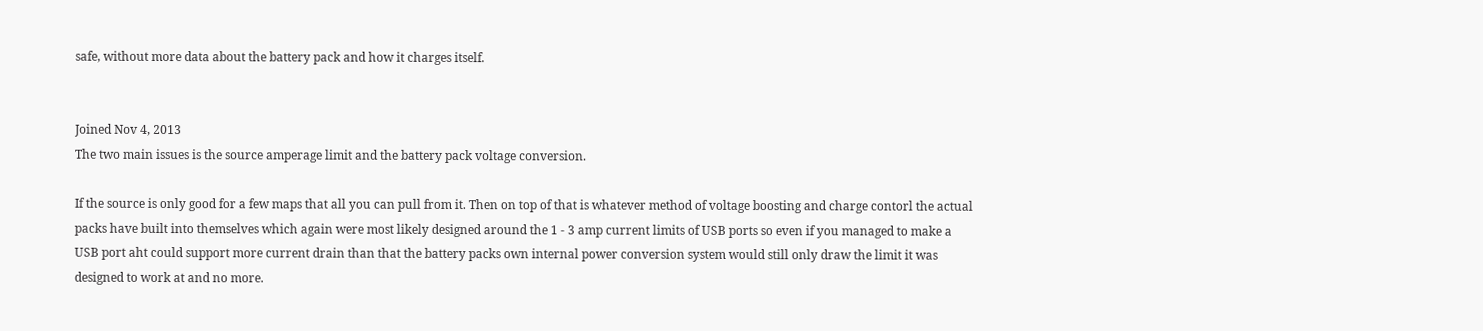safe, without more data about the battery pack and how it charges itself.


Joined Nov 4, 2013
The two main issues is the source amperage limit and the battery pack voltage conversion.

If the source is only good for a few maps that all you can pull from it. Then on top of that is whatever method of voltage boosting and charge contorl the actual packs have built into themselves which again were most likely designed around the 1 - 3 amp current limits of USB ports so even if you managed to make a USB port aht could support more current drain than that the battery packs own internal power conversion system would still only draw the limit it was designed to work at and no more.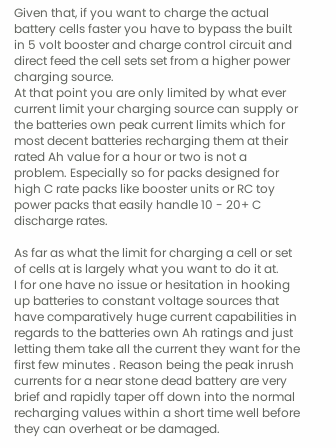Given that, if you want to charge the actual battery cells faster you have to bypass the built in 5 volt booster and charge control circuit and direct feed the cell sets set from a higher power charging source.
At that point you are only limited by what ever current limit your charging source can supply or the batteries own peak current limits which for most decent batteries recharging them at their rated Ah value for a hour or two is not a problem. Especially so for packs designed for high C rate packs like booster units or RC toy power packs that easily handle 10 - 20+ C discharge rates.

As far as what the limit for charging a cell or set of cells at is largely what you want to do it at.
I for one have no issue or hesitation in hooking up batteries to constant voltage sources that have comparatively huge current capabilities in regards to the batteries own Ah ratings and just letting them take all the current they want for the first few minutes . Reason being the peak inrush currents for a near stone dead battery are very brief and rapidly taper off down into the normal recharging values within a short time well before they can overheat or be damaged.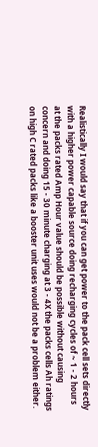Realistically I would say that if you can get power to the pack cell sets directly with a higher power capable source doing recharging cycles of ~ 1 - 2 hours at the packs rated Amp Hour value should be possible without causing concern and doing 15 - 30 minute charging at 3 - 4X the packs cells Ah ratings on high C rated packs like a booster unit uses would not be a problem either.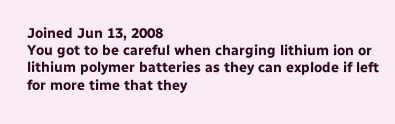Joined Jun 13, 2008
You got to be careful when charging lithium ion or lithium polymer batteries as they can explode if left for more time that they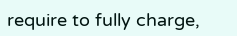require to fully charge,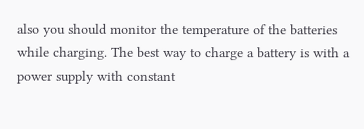also you should monitor the temperature of the batteries while charging. The best way to charge a battery is with a power supply with constant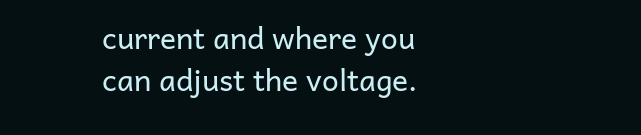current and where you can adjust the voltage.